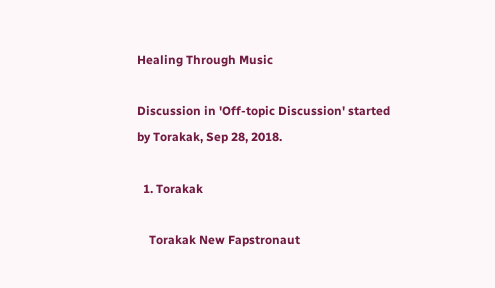Healing Through Music

Discussion in 'Off-topic Discussion' started by Torakak, Sep 28, 2018.

  1. Torakak

    Torakak New Fapstronaut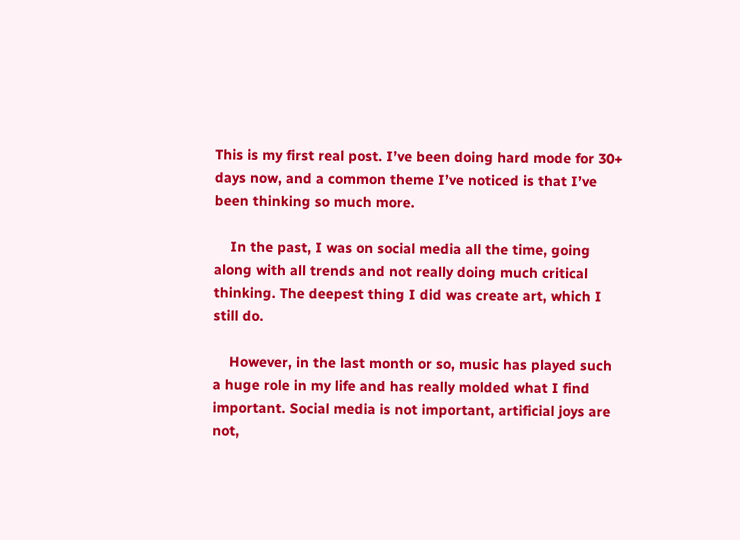This is my first real post. I’ve been doing hard mode for 30+ days now, and a common theme I’ve noticed is that I’ve been thinking so much more.

    In the past, I was on social media all the time, going along with all trends and not really doing much critical thinking. The deepest thing I did was create art, which I still do.

    However, in the last month or so, music has played such a huge role in my life and has really molded what I find important. Social media is not important, artificial joys are not,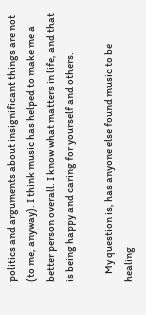politics and arguments about insignificant things are not (to me, anyway). I think music has helped to make me a better person overall. I know what matters in life, and that is being happy and caring for yourself and others.

    My question is, has anyone else found music to be healing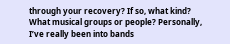through your recovery? If so, what kind? What musical groups or people? Personally, I’ve really been into bands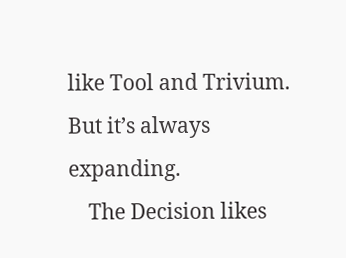like Tool and Trivium. But it’s always expanding.
    The Decision likes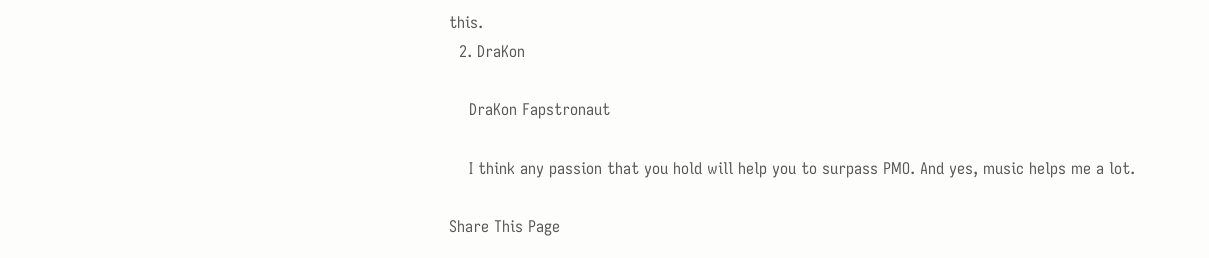this.
  2. DraKon

    DraKon Fapstronaut

    I think any passion that you hold will help you to surpass PMO. And yes, music helps me a lot.

Share This Page